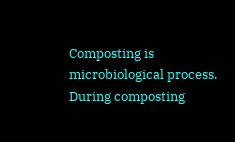Composting is microbiological process. During composting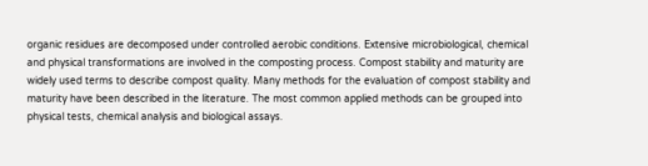organic residues are decomposed under controlled aerobic conditions. Extensive microbiological, chemical and physical transformations are involved in the composting process. Compost stability and maturity are widely used terms to describe compost quality. Many methods for the evaluation of compost stability and maturity have been described in the literature. The most common applied methods can be grouped into physical tests, chemical analysis and biological assays.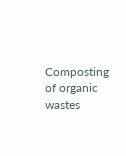Composting of organic wastes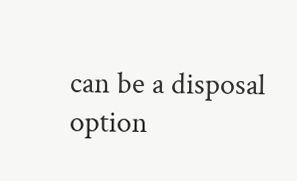can be a disposal option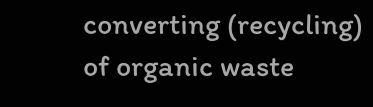converting (recycling) of organic waste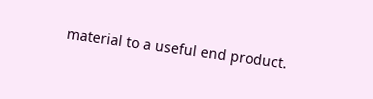material to a useful end product.